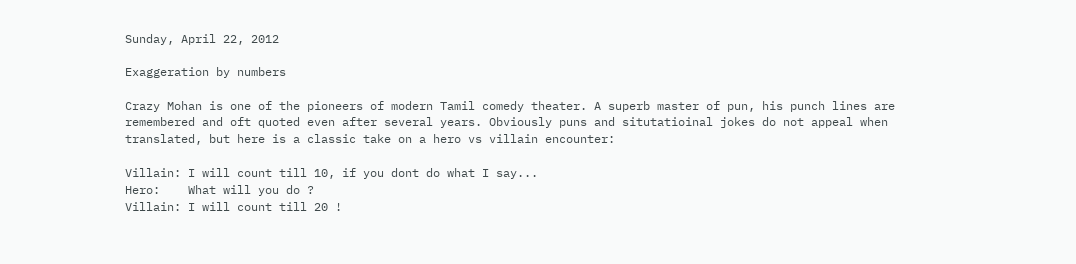Sunday, April 22, 2012

Exaggeration by numbers

Crazy Mohan is one of the pioneers of modern Tamil comedy theater. A superb master of pun, his punch lines are remembered and oft quoted even after several years. Obviously puns and situtatioinal jokes do not appeal when translated, but here is a classic take on a hero vs villain encounter:

Villain: I will count till 10, if you dont do what I say...
Hero:    What will you do ?
Villain: I will count till 20 !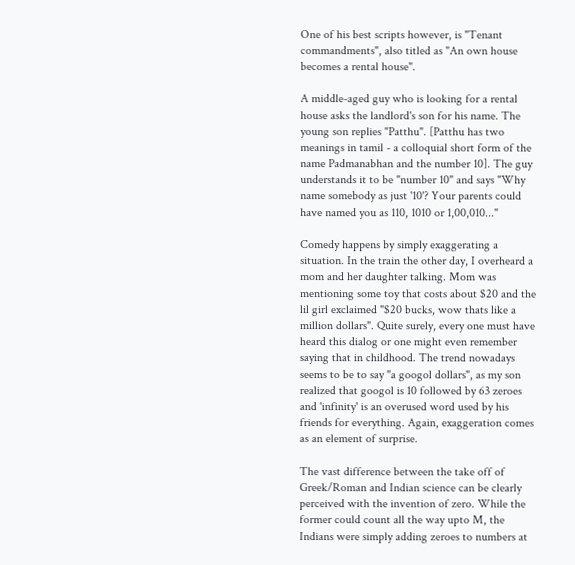One of his best scripts however, is "Tenant commandments", also titled as "An own house becomes a rental house".

A middle-aged guy who is looking for a rental house asks the landlord's son for his name. The young son replies "Patthu". [Patthu has two meanings in tamil - a colloquial short form of the name Padmanabhan and the number 10]. The guy understands it to be "number 10" and says "Why name somebody as just '10'? Your parents could have named you as 110, 1010 or 1,00,010..."

Comedy happens by simply exaggerating a situation. In the train the other day, I overheard a mom and her daughter talking. Mom was mentioning some toy that costs about $20 and the lil girl exclaimed "$20 bucks, wow thats like a million dollars". Quite surely, every one must have heard this dialog or one might even remember saying that in childhood. The trend nowadays seems to be to say "a googol dollars", as my son realized that googol is 10 followed by 63 zeroes and 'infinity' is an overused word used by his friends for everything. Again, exaggeration comes as an element of surprise.

The vast difference between the take off of Greek/Roman and Indian science can be clearly perceived with the invention of zero. While the former could count all the way upto M, the Indians were simply adding zeroes to numbers at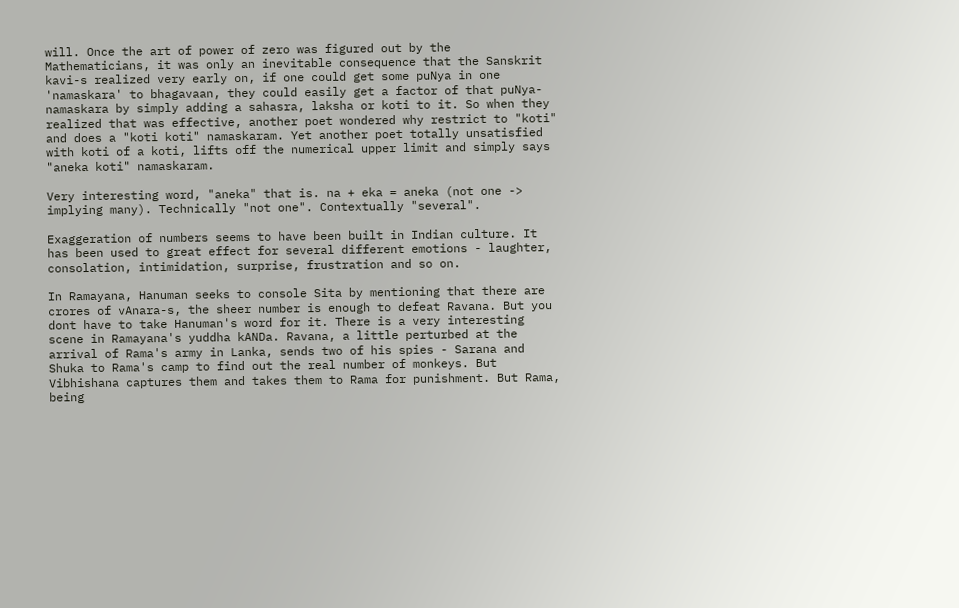will. Once the art of power of zero was figured out by the Mathematicians, it was only an inevitable consequence that the Sanskrit kavi-s realized very early on, if one could get some puNya in one 'namaskara' to bhagavaan, they could easily get a factor of that puNya-namaskara by simply adding a sahasra, laksha or koti to it. So when they realized that was effective, another poet wondered why restrict to "koti" and does a "koti koti" namaskaram. Yet another poet totally unsatisfied with koti of a koti, lifts off the numerical upper limit and simply says "aneka koti" namaskaram.

Very interesting word, "aneka" that is. na + eka = aneka (not one -> implying many). Technically "not one". Contextually "several".

Exaggeration of numbers seems to have been built in Indian culture. It has been used to great effect for several different emotions - laughter, consolation, intimidation, surprise, frustration and so on.

In Ramayana, Hanuman seeks to console Sita by mentioning that there are crores of vAnara-s, the sheer number is enough to defeat Ravana. But you dont have to take Hanuman's word for it. There is a very interesting scene in Ramayana's yuddha kANDa. Ravana, a little perturbed at the arrival of Rama's army in Lanka, sends two of his spies - Sarana and Shuka to Rama's camp to find out the real number of monkeys. But Vibhishana captures them and takes them to Rama for punishment. But Rama, being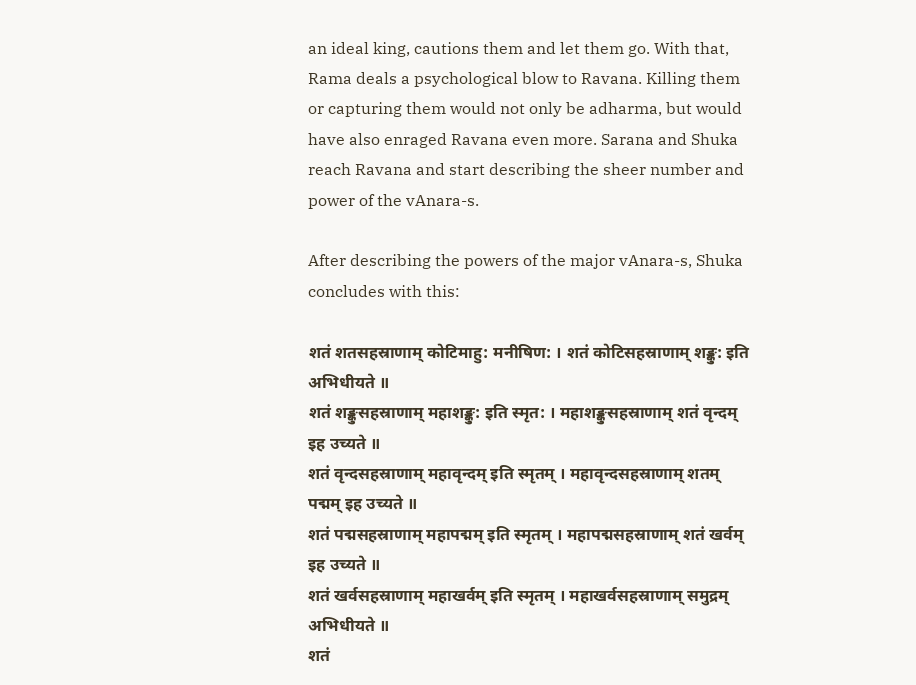an ideal king, cautions them and let them go. With that, Rama deals a psychological blow to Ravana. Killing them or capturing them would not only be adharma, but would have also enraged Ravana even more. Sarana and Shuka reach Ravana and start describing the sheer number and power of the vAnara-s.

After describing the powers of the major vAnara-s, Shuka concludes with this:

शतं शतसहस्राणाम् कोटिमाहु: मनीषिण: । शतं कोटिसहस्राणाम् शङ्कु: इति अभिधीयते ॥
शतं शङ्कुसहस्राणाम् महाशङ्कु: इति स्मृत: । महाशङ्कुसहस्राणाम् शतं वृन्दम् इह उच्यते ॥
शतं वृन्दसहस्राणाम् महावृन्दम् इति स्मृतम् । महावृन्दसहस्राणाम् शतम् पद्मम् इह उच्यते ॥
शतं पद्मसहस्राणाम् महापद्मम् इति स्मृतम् । महापद्मसहस्राणाम् शतं खर्वम् इह उच्यते ॥
शतं खर्वसहस्राणाम् महाखर्वम् इति स्मृतम् । महाखर्वसहस्राणाम् समुद्रम् अभिधीयते ॥
शतं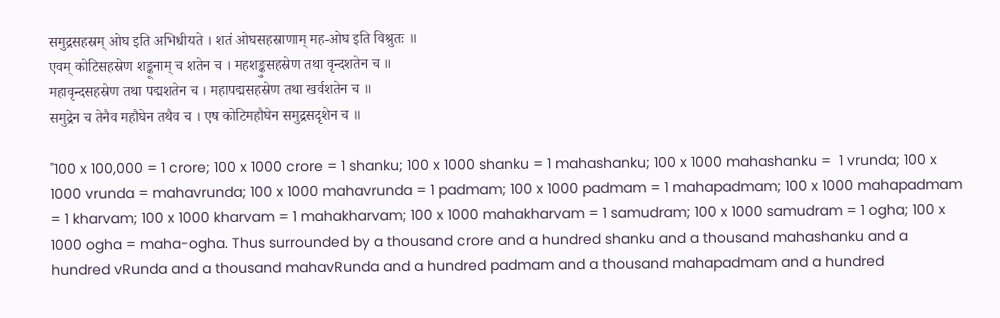समुद्रसहस्रम् ओघ इति अभिधीयते । शतं ओघसहस्राणाम् मह-ओघ इति विश्रुतः ॥
एवम् कोटिसहस्रेण शङ्कूनाम् च शतेन च । महशङ्कुसहस्रेण तथा वृन्दशतेन च ॥
महावृन्दसहस्रेण तथा पद्मशतेन च । महापद्मसहस्रेण तथा खर्वशतेन च ॥
समुद्रेन च तेनैव महौघेन तथैव च । एष कोटिमहौघेन समुद्रसदृशेन च ॥

"100 x 100,000 = 1 crore; 100 x 1000 crore = 1 shanku; 100 x 1000 shanku = 1 mahashanku; 100 x 1000 mahashanku =  1 vrunda; 100 x 1000 vrunda = mahavrunda; 100 x 1000 mahavrunda = 1 padmam; 100 x 1000 padmam = 1 mahapadmam; 100 x 1000 mahapadmam = 1 kharvam; 100 x 1000 kharvam = 1 mahakharvam; 100 x 1000 mahakharvam = 1 samudram; 100 x 1000 samudram = 1 ogha; 100 x 1000 ogha = maha-ogha. Thus surrounded by a thousand crore and a hundred shanku and a thousand mahashanku and a hundred vRunda and a thousand mahavRunda and a hundred padmam and a thousand mahapadmam and a hundred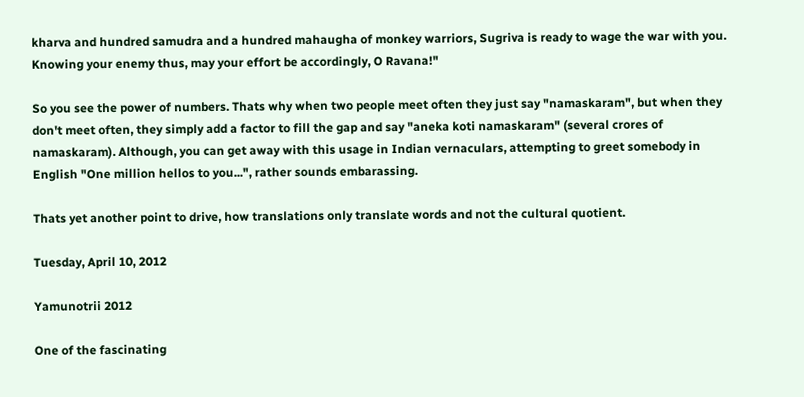kharva and hundred samudra and a hundred mahaugha of monkey warriors, Sugriva is ready to wage the war with you. Knowing your enemy thus, may your effort be accordingly, O Ravana!"

So you see the power of numbers. Thats why when two people meet often they just say "namaskaram", but when they don't meet often, they simply add a factor to fill the gap and say "aneka koti namaskaram" (several crores of namaskaram). Although, you can get away with this usage in Indian vernaculars, attempting to greet somebody in English "One million hellos to you...", rather sounds embarassing.

Thats yet another point to drive, how translations only translate words and not the cultural quotient.

Tuesday, April 10, 2012

Yamunotrii 2012

One of the fascinating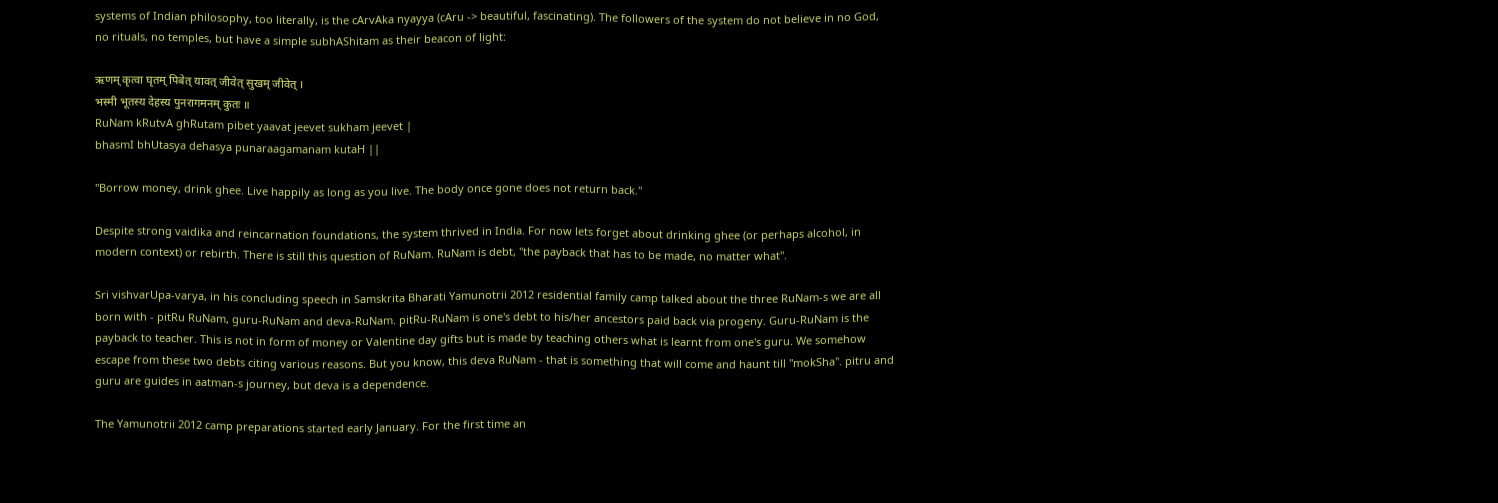systems of Indian philosophy, too literally, is the cArvAka nyayya (cAru -> beautiful, fascinating). The followers of the system do not believe in no God, no rituals, no temples, but have a simple subhAShitam as their beacon of light:

ऋणम् कृत्वा घृतम् पिबेत् यावत् जीवेत् सुखम् जीवेत् ।
भस्मी भूतस्य देहस्य पुनरागमनम् कुतः ॥
RuNam kRutvA ghRutam pibet yaavat jeevet sukham jeevet |
bhasmI bhUtasya dehasya punaraagamanam kutaH ||

"Borrow money, drink ghee. Live happily as long as you live. The body once gone does not return back."

Despite strong vaidika and reincarnation foundations, the system thrived in India. For now lets forget about drinking ghee (or perhaps alcohol, in modern context) or rebirth. There is still this question of RuNam. RuNam is debt, "the payback that has to be made, no matter what".

Sri vishvarUpa-varya, in his concluding speech in Samskrita Bharati Yamunotrii 2012 residential family camp talked about the three RuNam-s we are all born with - pitRu RuNam, guru-RuNam and deva-RuNam. pitRu-RuNam is one's debt to his/her ancestors paid back via progeny. Guru-RuNam is the payback to teacher. This is not in form of money or Valentine day gifts but is made by teaching others what is learnt from one's guru. We somehow escape from these two debts citing various reasons. But you know, this deva RuNam - that is something that will come and haunt till "mokSha". pitru and guru are guides in aatman-s journey, but deva is a dependence.

The Yamunotrii 2012 camp preparations started early January. For the first time an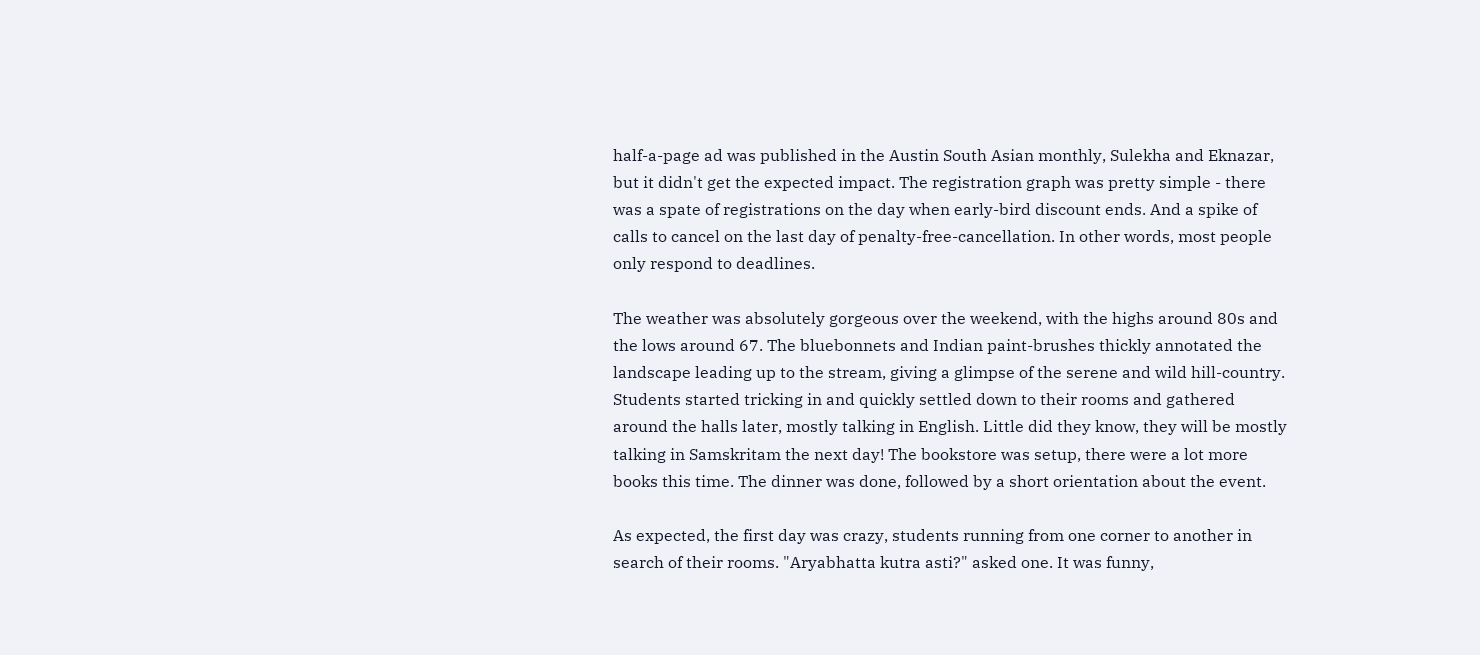half-a-page ad was published in the Austin South Asian monthly, Sulekha and Eknazar, but it didn't get the expected impact. The registration graph was pretty simple - there was a spate of registrations on the day when early-bird discount ends. And a spike of calls to cancel on the last day of penalty-free-cancellation. In other words, most people only respond to deadlines.

The weather was absolutely gorgeous over the weekend, with the highs around 80s and the lows around 67. The bluebonnets and Indian paint-brushes thickly annotated the landscape leading up to the stream, giving a glimpse of the serene and wild hill-country. Students started tricking in and quickly settled down to their rooms and gathered around the halls later, mostly talking in English. Little did they know, they will be mostly talking in Samskritam the next day! The bookstore was setup, there were a lot more books this time. The dinner was done, followed by a short orientation about the event.

As expected, the first day was crazy, students running from one corner to another in search of their rooms. "Aryabhatta kutra asti?" asked one. It was funny,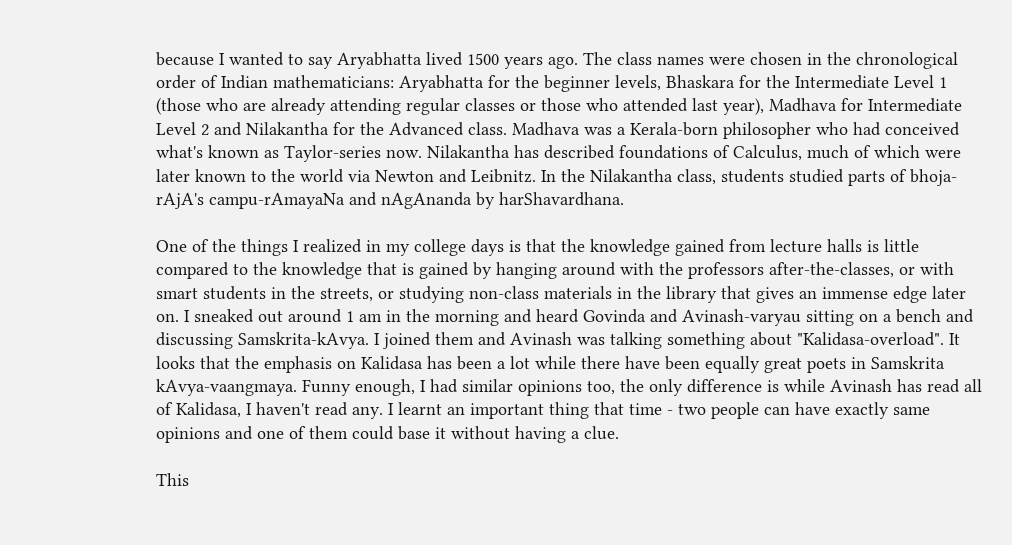because I wanted to say Aryabhatta lived 1500 years ago. The class names were chosen in the chronological order of Indian mathematicians: Aryabhatta for the beginner levels, Bhaskara for the Intermediate Level 1 (those who are already attending regular classes or those who attended last year), Madhava for Intermediate Level 2 and Nilakantha for the Advanced class. Madhava was a Kerala-born philosopher who had conceived what's known as Taylor-series now. Nilakantha has described foundations of Calculus, much of which were later known to the world via Newton and Leibnitz. In the Nilakantha class, students studied parts of bhoja-rAjA's campu-rAmayaNa and nAgAnanda by harShavardhana.

One of the things I realized in my college days is that the knowledge gained from lecture halls is little compared to the knowledge that is gained by hanging around with the professors after-the-classes, or with smart students in the streets, or studying non-class materials in the library that gives an immense edge later on. I sneaked out around 1 am in the morning and heard Govinda and Avinash-varyau sitting on a bench and discussing Samskrita-kAvya. I joined them and Avinash was talking something about "Kalidasa-overload". It looks that the emphasis on Kalidasa has been a lot while there have been equally great poets in Samskrita kAvya-vaangmaya. Funny enough, I had similar opinions too, the only difference is while Avinash has read all of Kalidasa, I haven't read any. I learnt an important thing that time - two people can have exactly same opinions and one of them could base it without having a clue.

This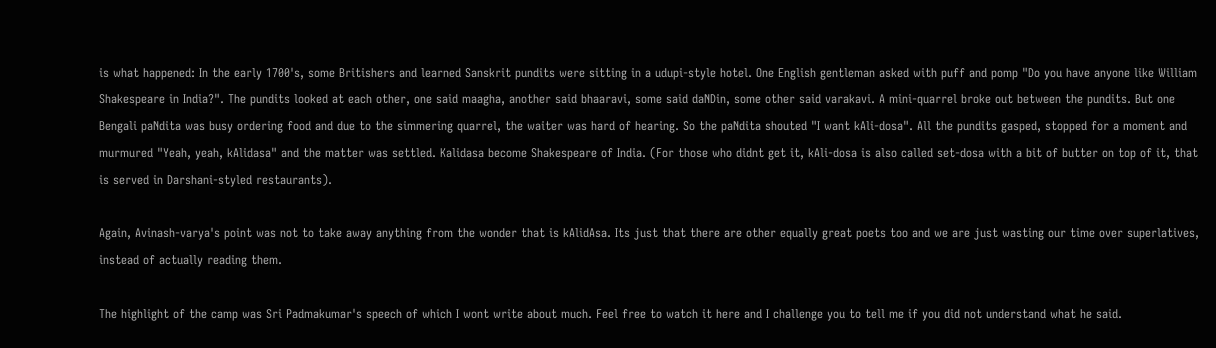is what happened: In the early 1700's, some Britishers and learned Sanskrit pundits were sitting in a udupi-style hotel. One English gentleman asked with puff and pomp "Do you have anyone like William Shakespeare in India?". The pundits looked at each other, one said maagha, another said bhaaravi, some said daNDin, some other said varakavi. A mini-quarrel broke out between the pundits. But one Bengali paNdita was busy ordering food and due to the simmering quarrel, the waiter was hard of hearing. So the paNdita shouted "I want kAli-dosa". All the pundits gasped, stopped for a moment and murmured "Yeah, yeah, kAlidasa" and the matter was settled. Kalidasa become Shakespeare of India. (For those who didnt get it, kAli-dosa is also called set-dosa with a bit of butter on top of it, that is served in Darshani-styled restaurants).

Again, Avinash-varya's point was not to take away anything from the wonder that is kAlidAsa. Its just that there are other equally great poets too and we are just wasting our time over superlatives, instead of actually reading them.

The highlight of the camp was Sri Padmakumar's speech of which I wont write about much. Feel free to watch it here and I challenge you to tell me if you did not understand what he said.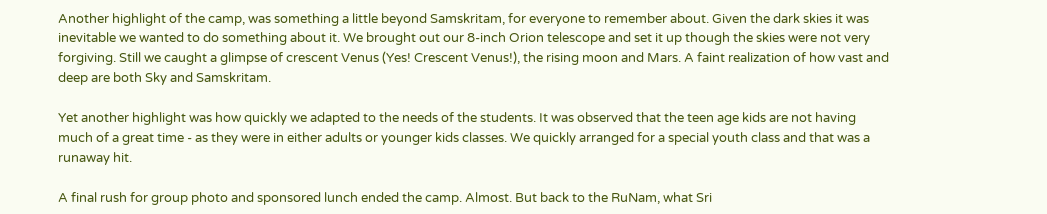Another highlight of the camp, was something a little beyond Samskritam, for everyone to remember about. Given the dark skies it was inevitable we wanted to do something about it. We brought out our 8-inch Orion telescope and set it up though the skies were not very forgiving. Still we caught a glimpse of crescent Venus (Yes! Crescent Venus!), the rising moon and Mars. A faint realization of how vast and deep are both Sky and Samskritam.

Yet another highlight was how quickly we adapted to the needs of the students. It was observed that the teen age kids are not having much of a great time - as they were in either adults or younger kids classes. We quickly arranged for a special youth class and that was a runaway hit.

A final rush for group photo and sponsored lunch ended the camp. Almost. But back to the RuNam, what Sri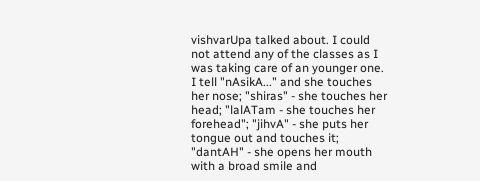vishvarUpa talked about. I could not attend any of the classes as I was taking care of an younger one. I tell "nAsikA..." and she touches her nose; "shiras" - she touches her head; "lalATam - she touches her forehead"; "jihvA" - she puts her tongue out and touches it; "dantAH" - she opens her mouth with a broad smile and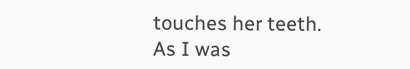touches her teeth. As I was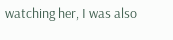watching her, I was also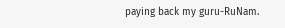paying back my guru-RuNam.